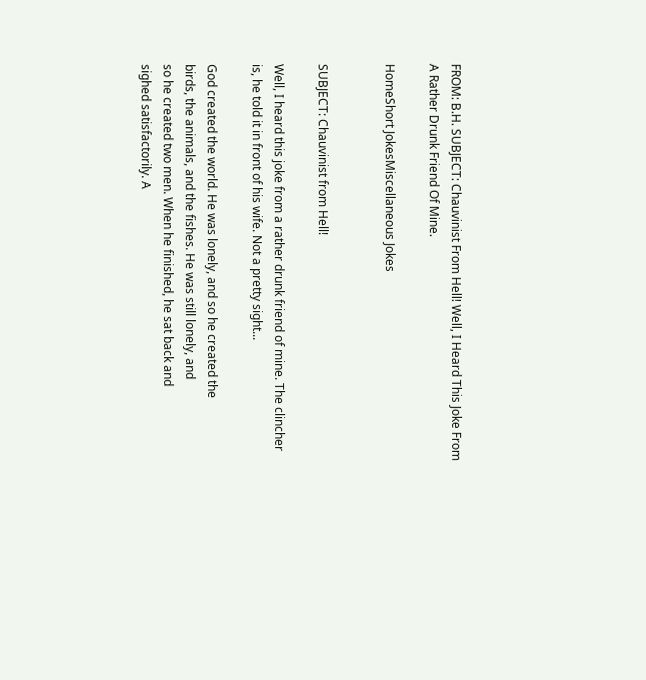FROM: B.H. SUBJECT: Chauvinist From Hell! Well, I Heard This Joke From A Rather Drunk Friend Of Mine.

HomeShort JokesMiscellaneous Jokes


SUBJECT: Chauvinist from Hell!

Well, I heard this joke from a rather drunk friend of mine. The clincher
is, he told it in front of his wife. Not a pretty sight...

God created the world. He was lonely, and so he created the
birds, the animals, and the fishes. He was still lonely, and
so he created two men. When he finished, he sat back and
sighed satisfactorily. A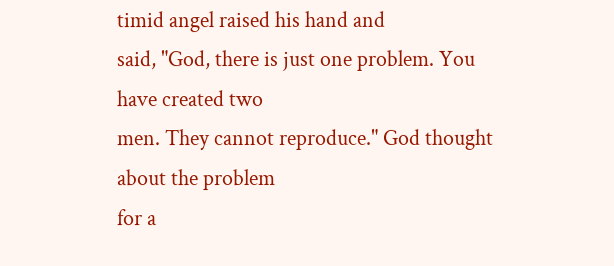timid angel raised his hand and
said, "God, there is just one problem. You have created two
men. They cannot reproduce." God thought about the problem
for a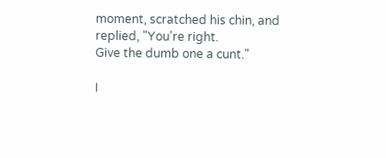moment, scratched his chin, and replied, "You're right.
Give the dumb one a cunt."

I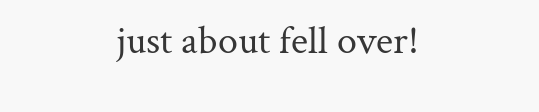just about fell over!